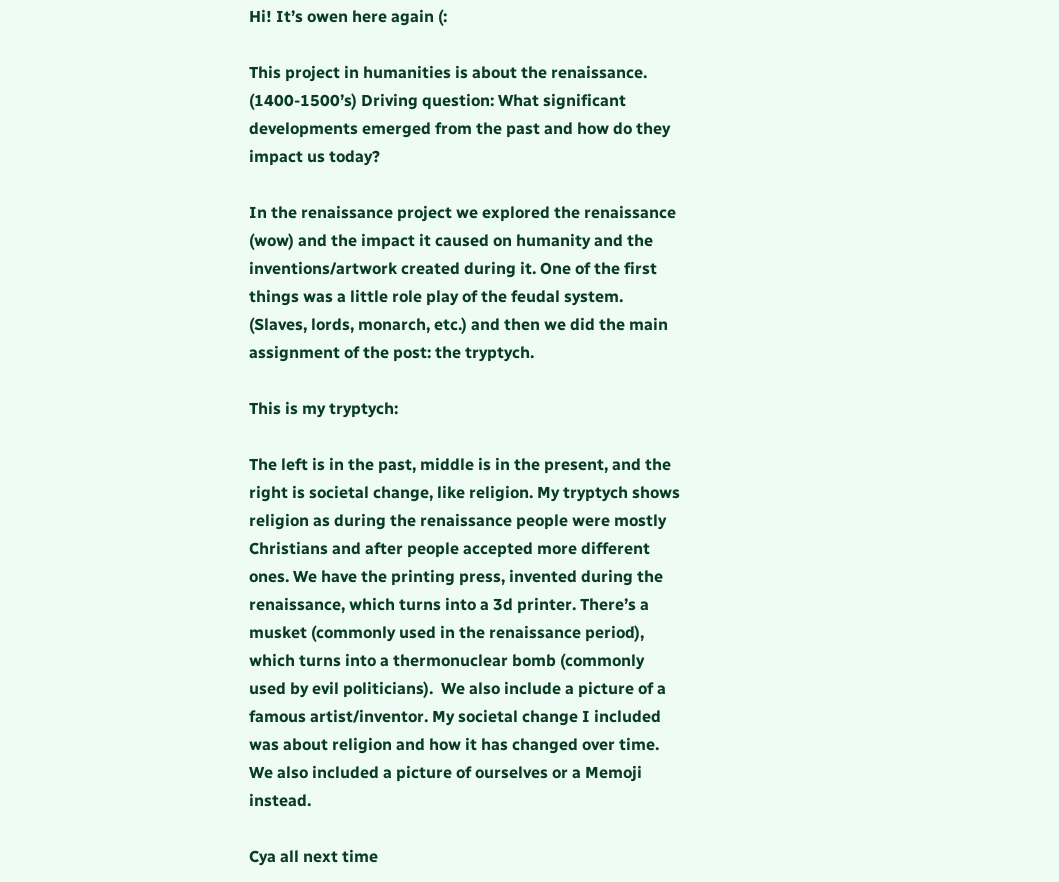Hi! It’s owen here again (:

This project in humanities is about the renaissance. (1400-1500’s) Driving question: What significant developments emerged from the past and how do they impact us today?

In the renaissance project we explored the renaissance (wow) and the impact it caused on humanity and the inventions/artwork created during it. One of the first things was a little role play of the feudal system. (Slaves, lords, monarch, etc.) and then we did the main assignment of the post: the tryptych.

This is my tryptych:

The left is in the past, middle is in the present, and the right is societal change, like religion. My tryptych shows religion as during the renaissance people were mostly Christians and after people accepted more different ones. We have the printing press, invented during the renaissance, which turns into a 3d printer. There’s a musket (commonly used in the renaissance period), which turns into a thermonuclear bomb (commonly used by evil politicians).  We also include a picture of a famous artist/inventor. My societal change I included was about religion and how it has changed over time. We also included a picture of ourselves or a Memoji instead.

Cya all next time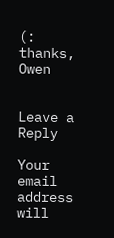(: thanks, Owen


Leave a Reply

Your email address will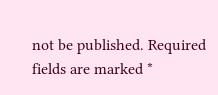not be published. Required fields are marked *